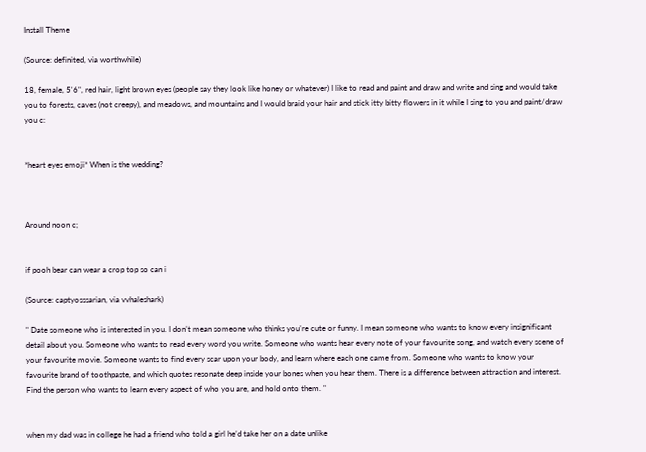Install Theme

(Source: definited, via worthwhile)

18, female, 5'6", red hair, light brown eyes (people say they look like honey or whatever) I like to read and paint and draw and write and sing and would take you to forests, caves (not creepy), and meadows, and mountains and I would braid your hair and stick itty bitty flowers in it while I sing to you and paint/draw you c:


*heart eyes emoji* When is the wedding?



Around noon c;


if pooh bear can wear a crop top so can i

(Source: captyosssarian, via vvhaleshark)

" Date someone who is interested in you. I don’t mean someone who thinks you’re cute or funny. I mean someone who wants to know every insignificant detail about you. Someone who wants to read every word you write. Someone who wants hear every note of your favourite song, and watch every scene of your favourite movie. Someone wants to find every scar upon your body, and learn where each one came from. Someone who wants to know your favourite brand of toothpaste, and which quotes resonate deep inside your bones when you hear them. There is a difference between attraction and interest. Find the person who wants to learn every aspect of who you are, and hold onto them. "


when my dad was in college he had a friend who told a girl he’d take her on a date unlike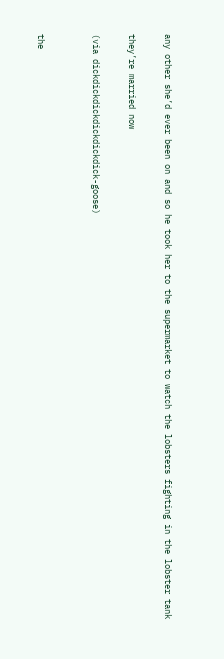any other she’d ever been on and so he took her to the supermarket to watch the lobsters fighting in the lobster tank

they’re married now

(via dickdickdickdickdickdick-goose)


the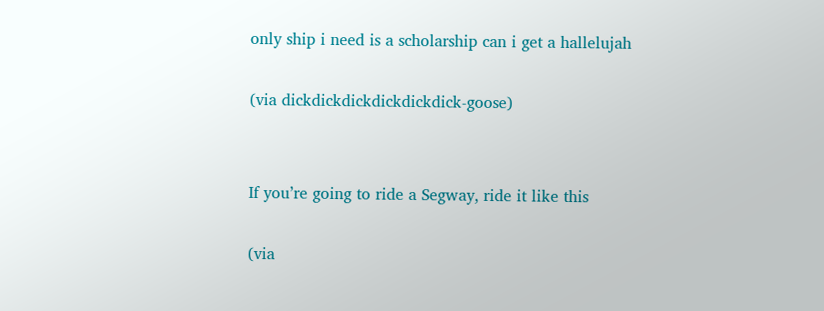only ship i need is a scholarship can i get a hallelujah

(via dickdickdickdickdickdick-goose)


If you’re going to ride a Segway, ride it like this

(via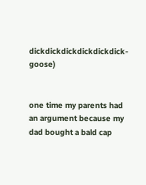dickdickdickdickdickdick-goose)


one time my parents had an argument because my dad bought a bald cap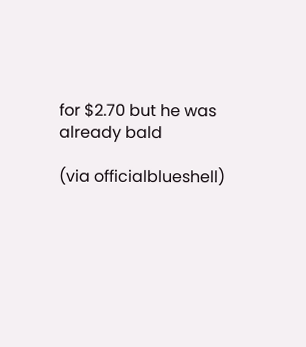for $2.70 but he was already bald

(via officialblueshell)